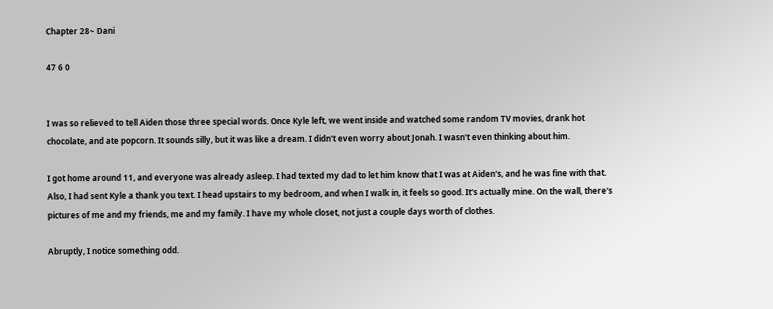Chapter 28~ Dani

47 6 0


I was so relieved to tell Aiden those three special words. Once Kyle left, we went inside and watched some random TV movies, drank hot chocolate, and ate popcorn. It sounds silly, but it was like a dream. I didn't even worry about Jonah. I wasn't even thinking about him.

I got home around 11, and everyone was already asleep. I had texted my dad to let him know that I was at Aiden's, and he was fine with that. Also, I had sent Kyle a thank you text. I head upstairs to my bedroom, and when I walk in, it feels so good. It's actually mine. On the wall, there's pictures of me and my friends, me and my family. I have my whole closet, not just a couple days worth of clothes.

Abruptly, I notice something odd.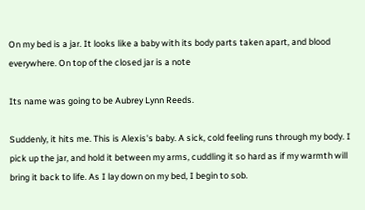On my bed is a jar. It looks like a baby with its body parts taken apart, and blood everywhere. On top of the closed jar is a note

Its name was going to be Aubrey Lynn Reeds.

Suddenly, it hits me. This is Alexis's baby. A sick, cold feeling runs through my body. I pick up the jar, and hold it between my arms, cuddling it so hard as if my warmth will bring it back to life. As I lay down on my bed, I begin to sob.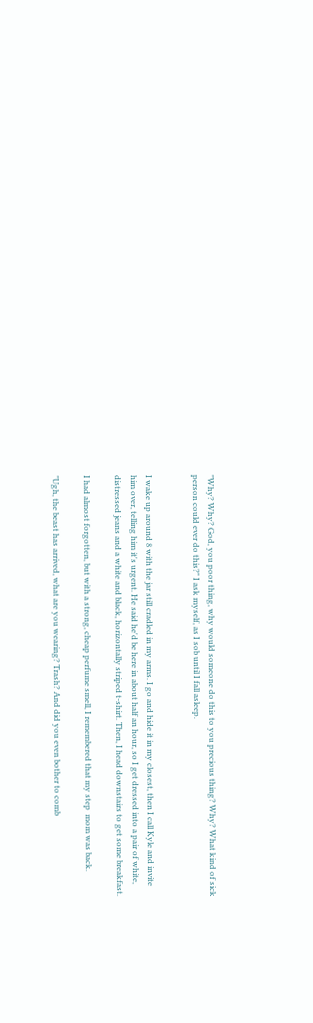"Why? Why? God, you poor thing, why would someone do this to you precious thing? Why? What kind of sick person could ever do this?" I ask myself, as I sob until I fall asleep.


I wake up around 8 with the jar still cradled in my arms. I go and hide it in my closest, then I call Kyle and invite him over, telling him it's urgent. He said he'd be here in about half an hour, so I get dressed into a pair of white, distressed jeans and a white and black, horizontally striped t-shirt. Then, I head downstairs to get some breakfast.

I had almost forgotten, but with a strong, cheap perfume smell, I remembered that my step  mom was back.

"Ugh, the beast has arrived, what are you wearing? Trash? And did you even bother to comb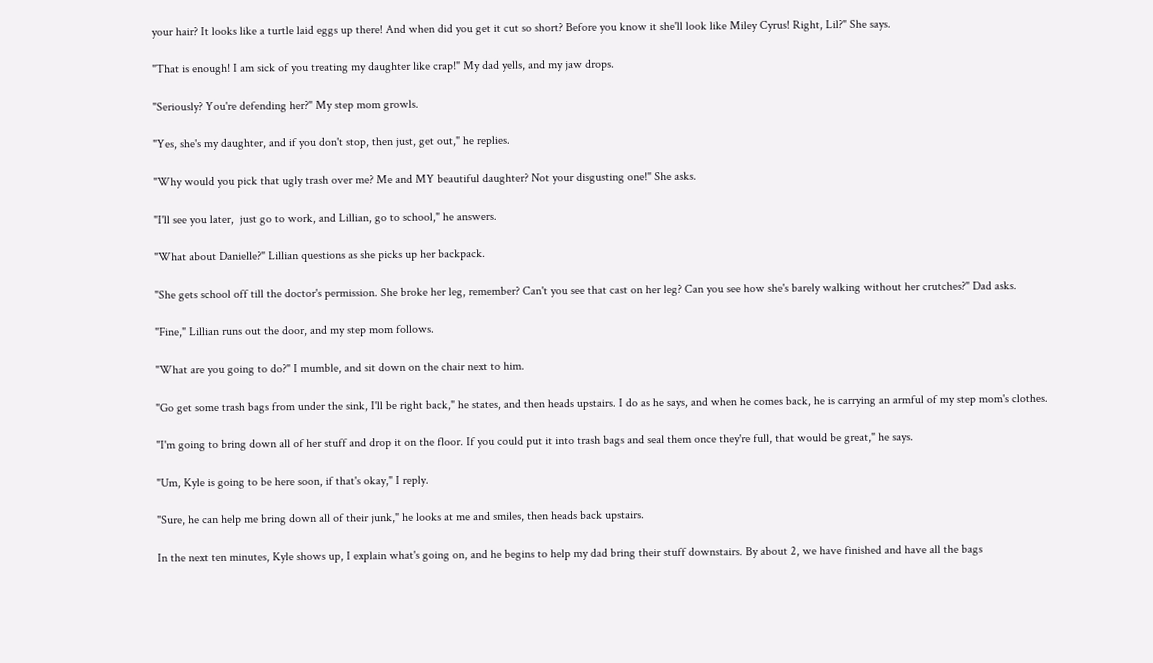your hair? It looks like a turtle laid eggs up there! And when did you get it cut so short? Before you know it she'll look like Miley Cyrus! Right, Lil?" She says.

"That is enough! I am sick of you treating my daughter like crap!" My dad yells, and my jaw drops.

"Seriously? You're defending her?" My step mom growls.

"Yes, she's my daughter, and if you don't stop, then just, get out," he replies.

"Why would you pick that ugly trash over me? Me and MY beautiful daughter? Not your disgusting one!" She asks.

"I'll see you later,  just go to work, and Lillian, go to school," he answers.

"What about Danielle?" Lillian questions as she picks up her backpack.

"She gets school off till the doctor's permission. She broke her leg, remember? Can't you see that cast on her leg? Can you see how she's barely walking without her crutches?" Dad asks.

"Fine," Lillian runs out the door, and my step mom follows.

"What are you going to do?" I mumble, and sit down on the chair next to him.

"Go get some trash bags from under the sink, I'll be right back," he states, and then heads upstairs. I do as he says, and when he comes back, he is carrying an armful of my step mom's clothes.

"I'm going to bring down all of her stuff and drop it on the floor. If you could put it into trash bags and seal them once they're full, that would be great," he says.

"Um, Kyle is going to be here soon, if that's okay," I reply.

"Sure, he can help me bring down all of their junk," he looks at me and smiles, then heads back upstairs.

In the next ten minutes, Kyle shows up, I explain what's going on, and he begins to help my dad bring their stuff downstairs. By about 2, we have finished and have all the bags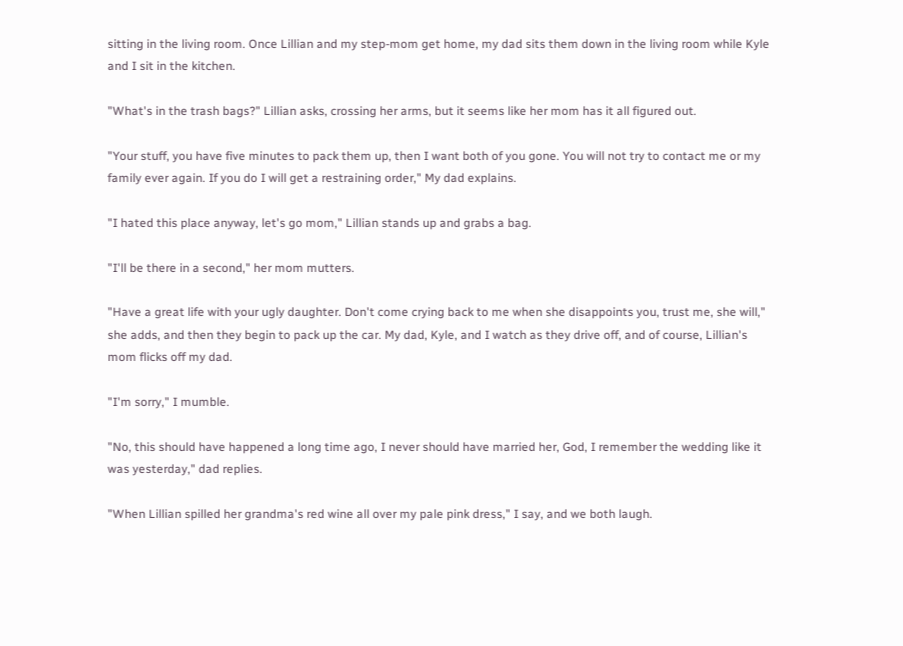sitting in the living room. Once Lillian and my step-mom get home, my dad sits them down in the living room while Kyle and I sit in the kitchen.

"What's in the trash bags?" Lillian asks, crossing her arms, but it seems like her mom has it all figured out.

"Your stuff, you have five minutes to pack them up, then I want both of you gone. You will not try to contact me or my family ever again. If you do I will get a restraining order," My dad explains.

"I hated this place anyway, let's go mom," Lillian stands up and grabs a bag.

"I'll be there in a second," her mom mutters.

"Have a great life with your ugly daughter. Don't come crying back to me when she disappoints you, trust me, she will," she adds, and then they begin to pack up the car. My dad, Kyle, and I watch as they drive off, and of course, Lillian's mom flicks off my dad.

"I'm sorry," I mumble.

"No, this should have happened a long time ago, I never should have married her, God, I remember the wedding like it was yesterday," dad replies.

"When Lillian spilled her grandma's red wine all over my pale pink dress," I say, and we both laugh.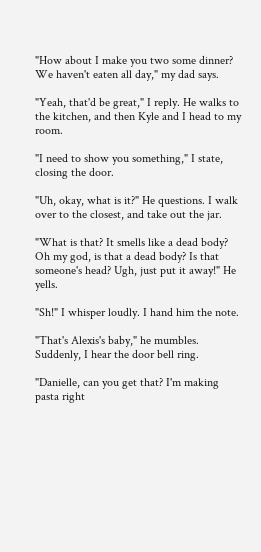"How about I make you two some dinner? We haven't eaten all day," my dad says.

"Yeah, that'd be great," I reply. He walks to the kitchen, and then Kyle and I head to my room.

"I need to show you something," I state, closing the door.

"Uh, okay, what is it?" He questions. I walk over to the closest, and take out the jar.

"What is that? It smells like a dead body? Oh my god, is that a dead body? Is that someone's head? Ugh, just put it away!" He yells.

"Sh!" I whisper loudly. I hand him the note.

"That's Alexis's baby," he mumbles. Suddenly, I hear the door bell ring.

"Danielle, can you get that? I'm making pasta right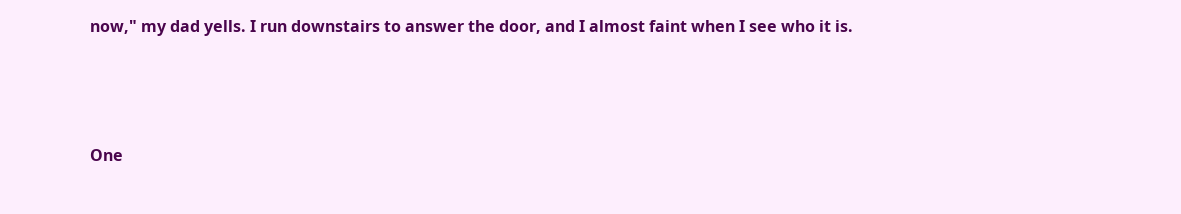now," my dad yells. I run downstairs to answer the door, and I almost faint when I see who it is.



One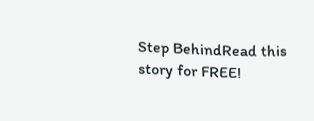Step BehindRead this story for FREE!